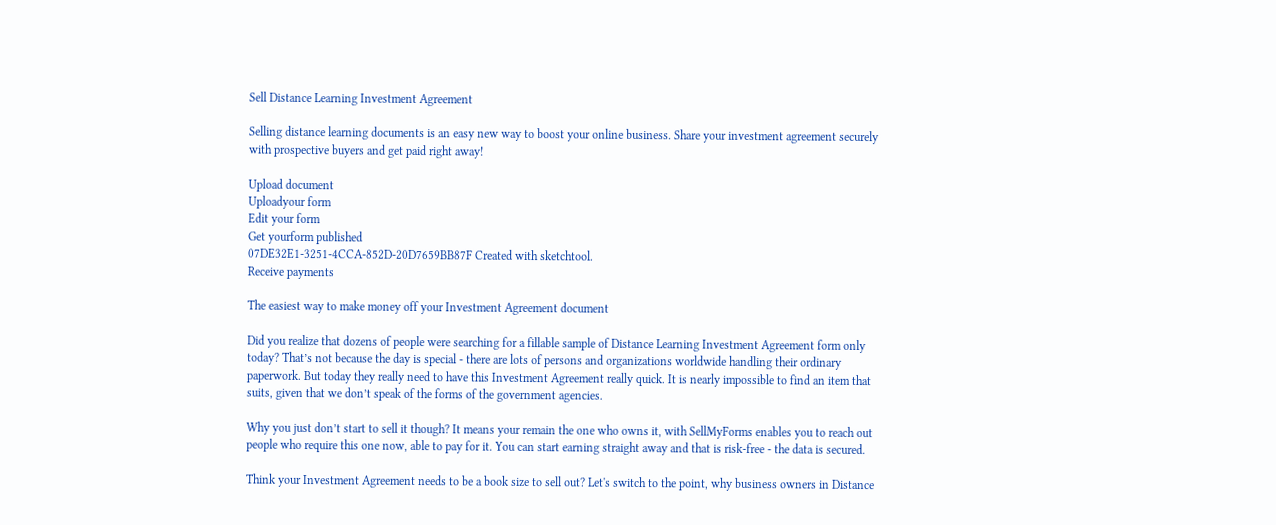Sell Distance Learning Investment Agreement

Selling distance learning documents is an easy new way to boost your online business. Share your investment agreement securely with prospective buyers and get paid right away!

Upload document
Uploadyour form
Edit your form
Get yourform published
07DE32E1-3251-4CCA-852D-20D7659BB87F Created with sketchtool.
Receive payments

The easiest way to make money off your Investment Agreement document

Did you realize that dozens of people were searching for a fillable sample of Distance Learning Investment Agreement form only today? That’s not because the day is special - there are lots of persons and organizations worldwide handling their ordinary paperwork. But today they really need to have this Investment Agreement really quick. It is nearly impossible to find an item that suits, given that we don’t speak of the forms of the government agencies.

Why you just don’t start to sell it though? It means your remain the one who owns it, with SellMyForms enables you to reach out people who require this one now, able to pay for it. You can start earning straight away and that is risk-free - the data is secured.

Think your Investment Agreement needs to be a book size to sell out? Let's switch to the point, why business owners in Distance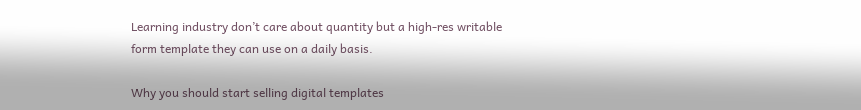Learning industry don’t care about quantity but a high-res writable form template they can use on a daily basis.

Why you should start selling digital templates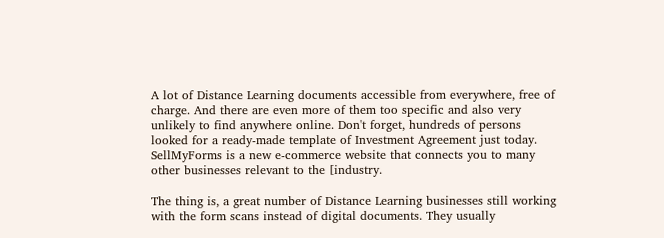A lot of Distance Learning documents accessible from everywhere, free of charge. And there are even more of them too specific and also very unlikely to find anywhere online. Don't forget, hundreds of persons looked for a ready-made template of Investment Agreement just today. SellMyForms is a new e-commerce website that connects you to many other businesses relevant to the [industry.

The thing is, a great number of Distance Learning businesses still working with the form scans instead of digital documents. They usually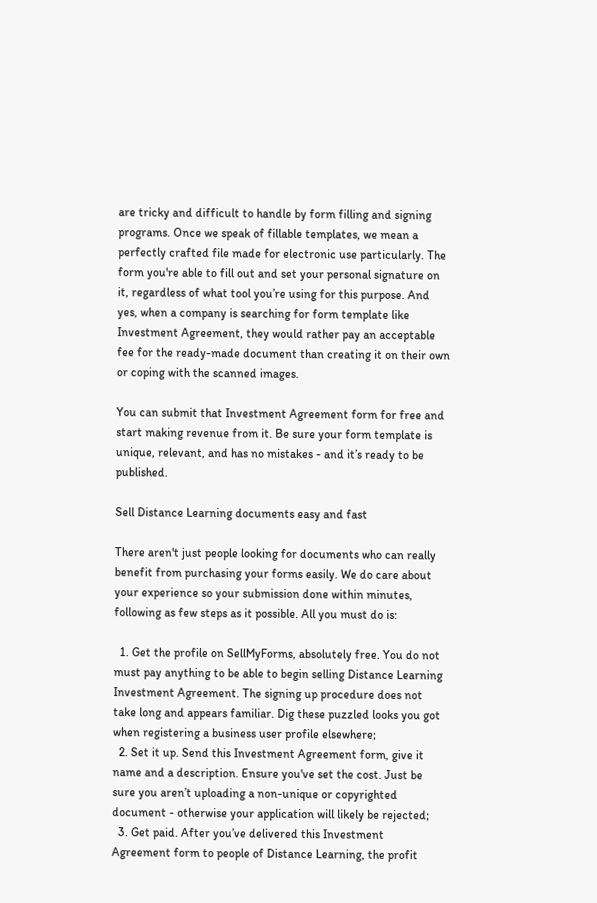are tricky and difficult to handle by form filling and signing programs. Once we speak of fillable templates, we mean a perfectly crafted file made for electronic use particularly. The form you're able to fill out and set your personal signature on it, regardless of what tool you’re using for this purpose. And yes, when a company is searching for form template like Investment Agreement, they would rather pay an acceptable fee for the ready-made document than creating it on their own or coping with the scanned images.

You can submit that Investment Agreement form for free and start making revenue from it. Be sure your form template is unique, relevant, and has no mistakes - and it’s ready to be published.

Sell Distance Learning documents easy and fast

There aren't just people looking for documents who can really benefit from purchasing your forms easily. We do care about your experience so your submission done within minutes, following as few steps as it possible. All you must do is:

  1. Get the profile on SellMyForms, absolutely free. You do not must pay anything to be able to begin selling Distance Learning Investment Agreement. The signing up procedure does not take long and appears familiar. Dig these puzzled looks you got when registering a business user profile elsewhere;
  2. Set it up. Send this Investment Agreement form, give it name and a description. Ensure you've set the cost. Just be sure you aren’t uploading a non-unique or copyrighted document - otherwise your application will likely be rejected;
  3. Get paid. After you’ve delivered this Investment Agreement form to people of Distance Learning, the profit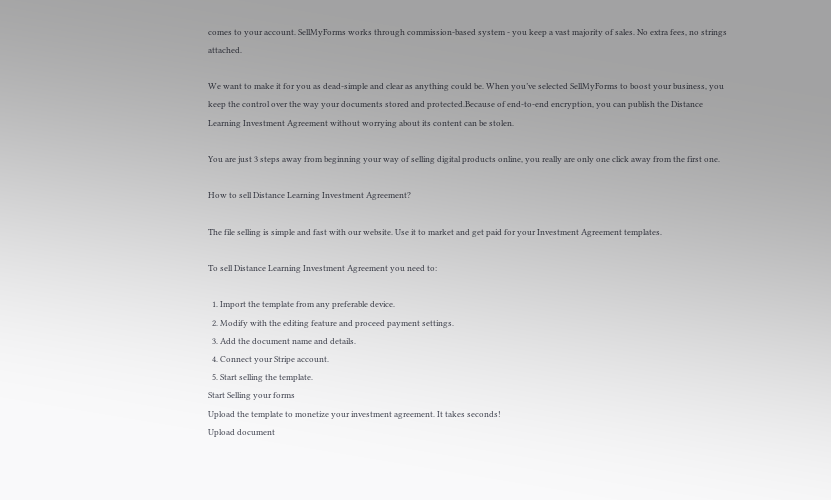comes to your account. SellMyForms works through commission-based system - you keep a vast majority of sales. No extra fees, no strings attached.

We want to make it for you as dead-simple and clear as anything could be. When you’ve selected SellMyForms to boost your business, you keep the control over the way your documents stored and protected.Because of end-to-end encryption, you can publish the Distance Learning Investment Agreement without worrying about its content can be stolen.

You are just 3 steps away from beginning your way of selling digital products online, you really are only one click away from the first one.

How to sell Distance Learning Investment Agreement?

The file selling is simple and fast with our website. Use it to market and get paid for your Investment Agreement templates.

To sell Distance Learning Investment Agreement you need to:

  1. Import the template from any preferable device.
  2. Modify with the editing feature and proceed payment settings.
  3. Add the document name and details.
  4. Connect your Stripe account.
  5. Start selling the template.
Start Selling your forms
Upload the template to monetize your investment agreement. It takes seconds!
Upload document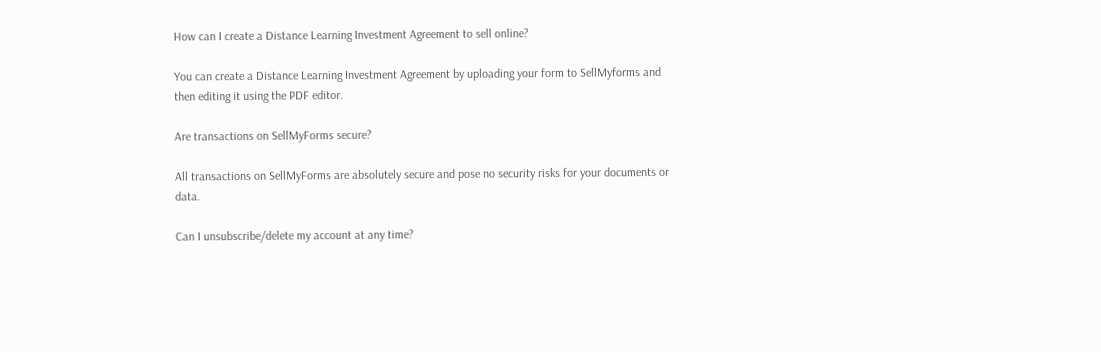How can I create a Distance Learning Investment Agreement to sell online?

You can create a Distance Learning Investment Agreement by uploading your form to SellMyforms and then editing it using the PDF editor.

Are transactions on SellMyForms secure?

All transactions on SellMyForms are absolutely secure and pose no security risks for your documents or data.

Can I unsubscribe/delete my account at any time?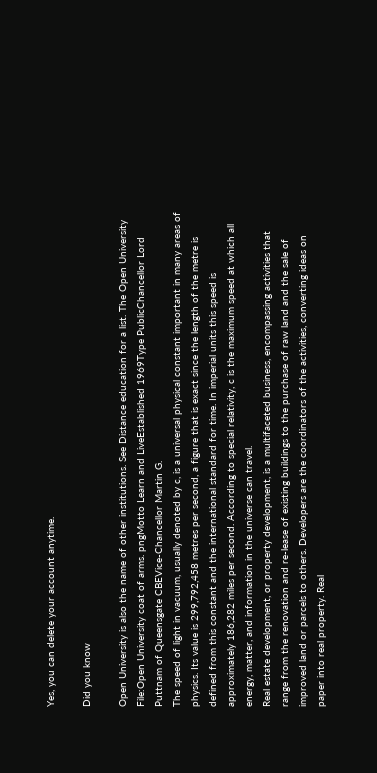Yes, you can delete your account anytime.

Did you know

Open University is also the name of other institutions. See Distance education for a list. The Open University File:Open University coat of arms. pngMotto Learn and LiveEstablished 1969Type PublicChancellor Lord Puttnam of Queensgate CBEVice-Chancellor Martin G.
The speed of light in vacuum, usually denoted by c, is a universal physical constant important in many areas of physics. Its value is 299,792,458 metres per second, a figure that is exact since the length of the metre is defined from this constant and the international standard for time. In imperial units this speed is approximately 186,282 miles per second. According to special relativity, c is the maximum speed at which all energy, matter, and information in the universe can travel.
Real estate development, or property development, is a multifaceted business, encompassing activities that range from the renovation and re-lease of existing buildings to the purchase of raw land and the sale of improved land or parcels to others. Developers are the coordinators of the activities, converting ideas on paper into real property. Real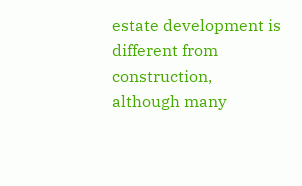estate development is different from construction, although many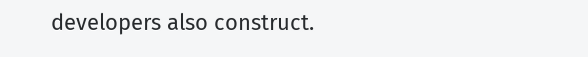developers also construct.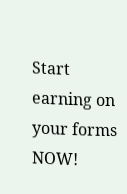Start earning on your forms NOW!